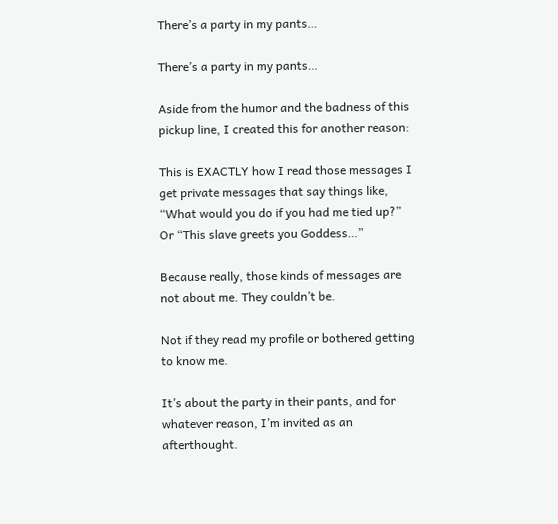There’s a party in my pants…

There’s a party in my pants…

Aside from the humor and the badness of this pickup line, I created this for another reason:

This is EXACTLY how I read those messages I get private messages that say things like, “What would you do if you had me tied up?” Or “This slave greets you Goddess…”

Because really, those kinds of messages are not about me. They couldn’t be.

Not if they read my profile or bothered getting to know me.

It’s about the party in their pants, and for whatever reason, I’m invited as an afterthought.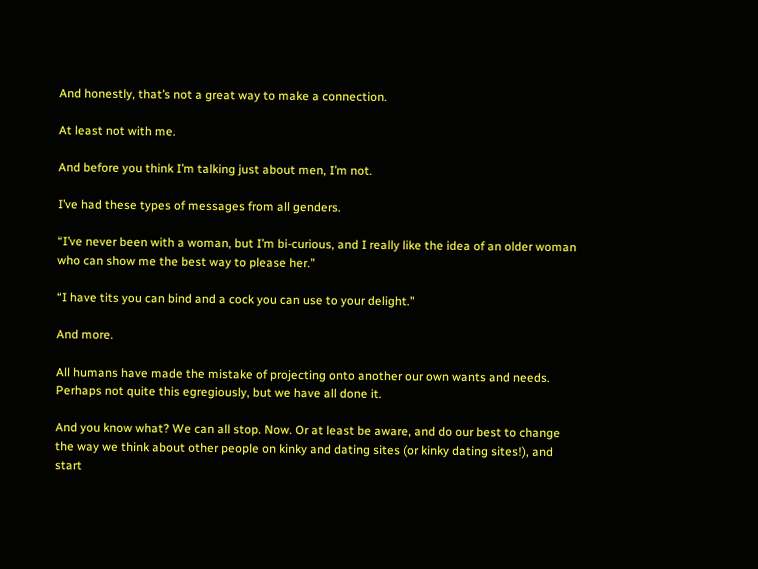And honestly, that’s not a great way to make a connection.

At least not with me.

And before you think I’m talking just about men, I’m not.

I’ve had these types of messages from all genders.

“I’ve never been with a woman, but I’m bi-curious, and I really like the idea of an older woman who can show me the best way to please her.”

“I have tits you can bind and a cock you can use to your delight.”

And more.

All humans have made the mistake of projecting onto another our own wants and needs. Perhaps not quite this egregiously, but we have all done it.

And you know what? We can all stop. Now. Or at least be aware, and do our best to change the way we think about other people on kinky and dating sites (or kinky dating sites!), and start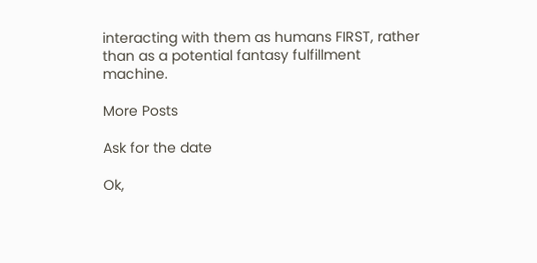interacting with them as humans FIRST, rather than as a potential fantasy fulfillment machine.

More Posts

Ask for the date

Ok,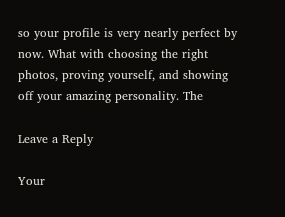so your profile is very nearly perfect by now. What with choosing the right photos, proving yourself, and showing off your amazing personality. The

Leave a Reply

Your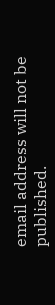email address will not be published.